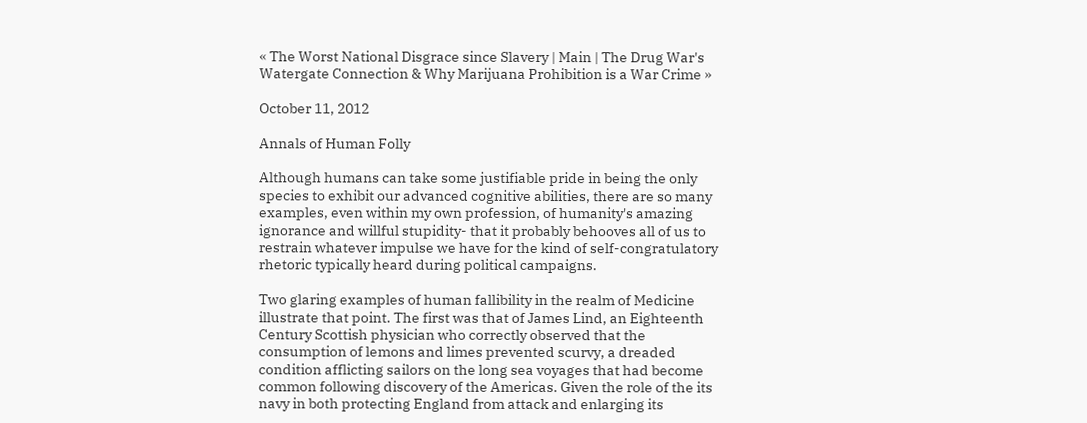« The Worst National Disgrace since Slavery | Main | The Drug War's Watergate Connection & Why Marijuana Prohibition is a War Crime »

October 11, 2012

Annals of Human Folly

Although humans can take some justifiable pride in being the only species to exhibit our advanced cognitive abilities, there are so many examples, even within my own profession, of humanity's amazing ignorance and willful stupidity- that it probably behooves all of us to restrain whatever impulse we have for the kind of self-congratulatory rhetoric typically heard during political campaigns.

Two glaring examples of human fallibility in the realm of Medicine illustrate that point. The first was that of James Lind, an Eighteenth Century Scottish physician who correctly observed that the consumption of lemons and limes prevented scurvy, a dreaded condition afflicting sailors on the long sea voyages that had become common following discovery of the Americas. Given the role of the its navy in both protecting England from attack and enlarging its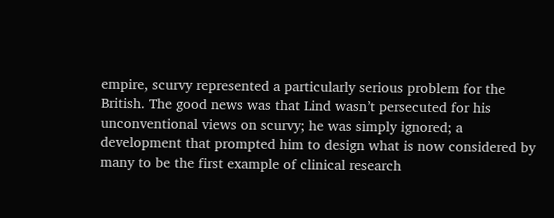empire, scurvy represented a particularly serious problem for the British. The good news was that Lind wasn’t persecuted for his unconventional views on scurvy; he was simply ignored; a development that prompted him to design what is now considered by many to be the first example of clinical research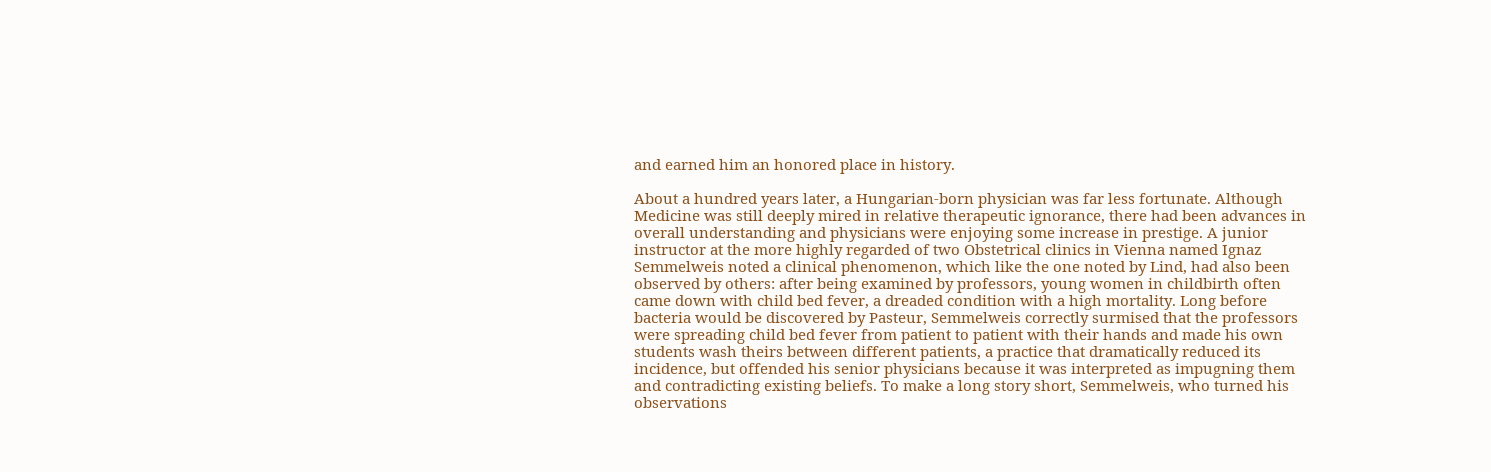and earned him an honored place in history.

About a hundred years later, a Hungarian-born physician was far less fortunate. Although Medicine was still deeply mired in relative therapeutic ignorance, there had been advances in overall understanding and physicians were enjoying some increase in prestige. A junior instructor at the more highly regarded of two Obstetrical clinics in Vienna named Ignaz Semmelweis noted a clinical phenomenon, which like the one noted by Lind, had also been observed by others: after being examined by professors, young women in childbirth often came down with child bed fever, a dreaded condition with a high mortality. Long before bacteria would be discovered by Pasteur, Semmelweis correctly surmised that the professors were spreading child bed fever from patient to patient with their hands and made his own students wash theirs between different patients, a practice that dramatically reduced its incidence, but offended his senior physicians because it was interpreted as impugning them and contradicting existing beliefs. To make a long story short, Semmelweis, who turned his observations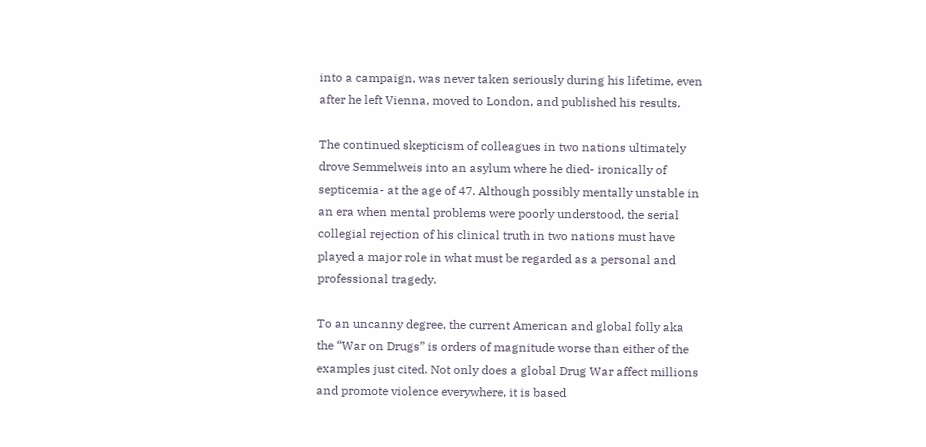into a campaign, was never taken seriously during his lifetime, even after he left Vienna, moved to London, and published his results.

The continued skepticism of colleagues in two nations ultimately drove Semmelweis into an asylum where he died- ironically of septicemia- at the age of 47. Although possibly mentally unstable in an era when mental problems were poorly understood, the serial collegial rejection of his clinical truth in two nations must have played a major role in what must be regarded as a personal and professional tragedy.

To an uncanny degree, the current American and global folly aka the “War on Drugs” is orders of magnitude worse than either of the examples just cited. Not only does a global Drug War affect millions and promote violence everywhere, it is based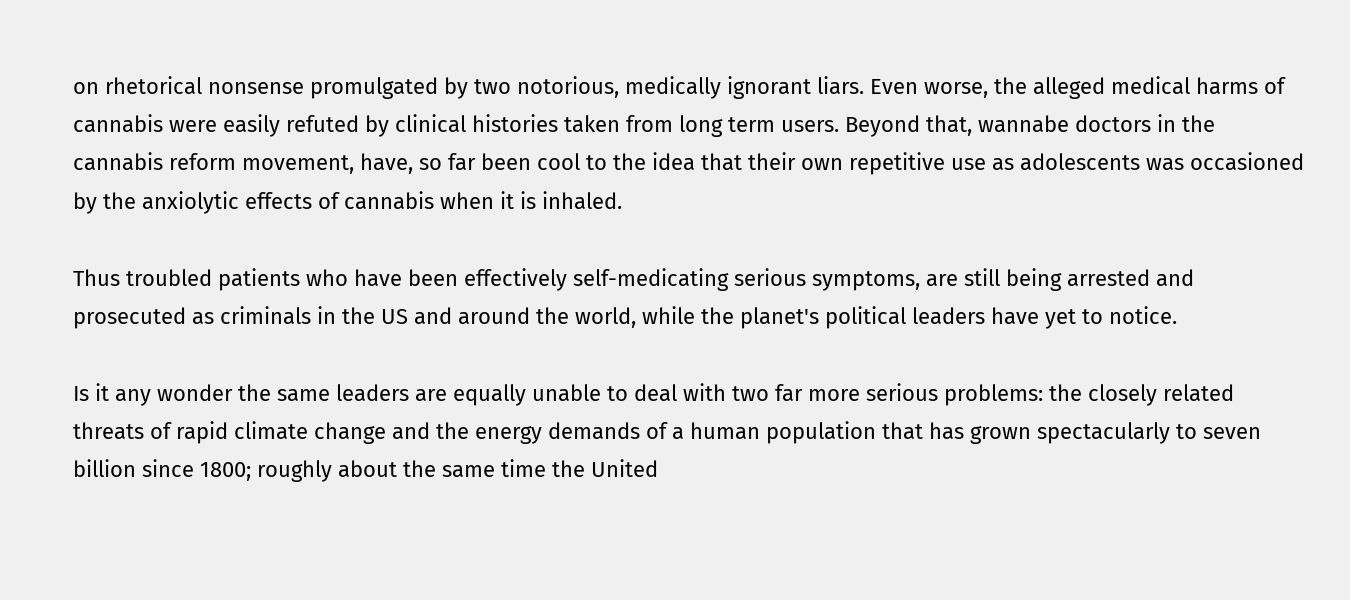on rhetorical nonsense promulgated by two notorious, medically ignorant liars. Even worse, the alleged medical harms of cannabis were easily refuted by clinical histories taken from long term users. Beyond that, wannabe doctors in the cannabis reform movement, have, so far been cool to the idea that their own repetitive use as adolescents was occasioned by the anxiolytic effects of cannabis when it is inhaled.

Thus troubled patients who have been effectively self-medicating serious symptoms, are still being arrested and prosecuted as criminals in the US and around the world, while the planet's political leaders have yet to notice.

Is it any wonder the same leaders are equally unable to deal with two far more serious problems: the closely related threats of rapid climate change and the energy demands of a human population that has grown spectacularly to seven billion since 1800; roughly about the same time the United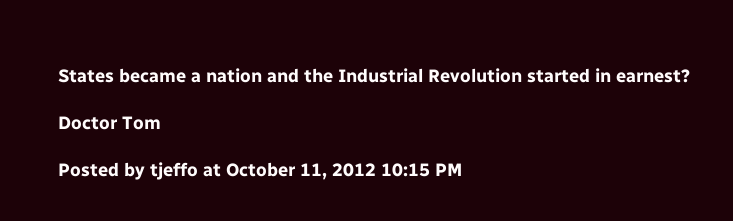States became a nation and the Industrial Revolution started in earnest?

Doctor Tom

Posted by tjeffo at October 11, 2012 10:15 PM